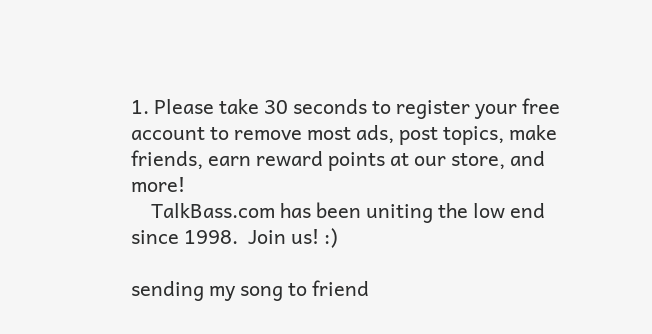1. Please take 30 seconds to register your free account to remove most ads, post topics, make friends, earn reward points at our store, and more!
    TalkBass.com has been uniting the low end since 1998.  Join us! :)

sending my song to friend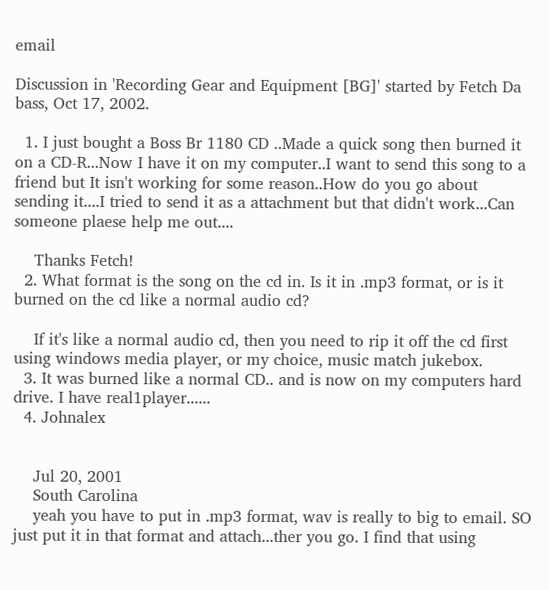email

Discussion in 'Recording Gear and Equipment [BG]' started by Fetch Da bass, Oct 17, 2002.

  1. I just bought a Boss Br 1180 CD ..Made a quick song then burned it on a CD-R...Now I have it on my computer..I want to send this song to a friend but It isn't working for some reason..How do you go about sending it....I tried to send it as a attachment but that didn't work...Can someone plaese help me out....

    Thanks Fetch!
  2. What format is the song on the cd in. Is it in .mp3 format, or is it burned on the cd like a normal audio cd?

    If it's like a normal audio cd, then you need to rip it off the cd first using windows media player, or my choice, music match jukebox.
  3. It was burned like a normal CD.. and is now on my computers hard drive. I have real1player......
  4. Johnalex


    Jul 20, 2001
    South Carolina
    yeah you have to put in .mp3 format, wav is really to big to email. SO just put it in that format and attach...ther you go. I find that using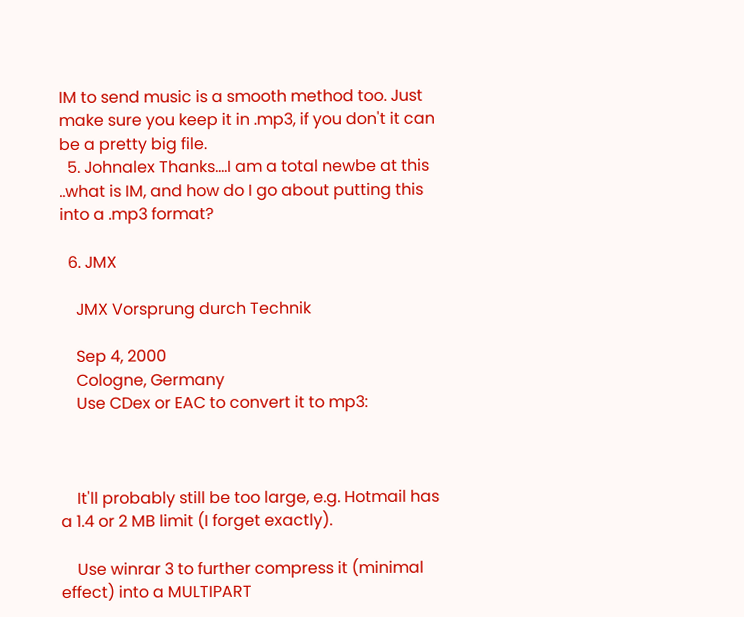IM to send music is a smooth method too. Just make sure you keep it in .mp3, if you don't it can be a pretty big file.
  5. Johnalex Thanks....I am a total newbe at this ..what is IM, and how do I go about putting this into a .mp3 format?

  6. JMX

    JMX Vorsprung durch Technik

    Sep 4, 2000
    Cologne, Germany
    Use CDex or EAC to convert it to mp3:



    It'll probably still be too large, e.g. Hotmail has a 1.4 or 2 MB limit (I forget exactly).

    Use winrar 3 to further compress it (minimal effect) into a MULTIPART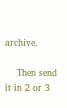archive.

    Then send it in 2 or 3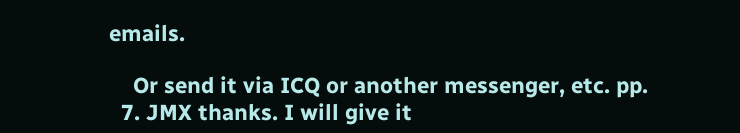emails.

    Or send it via ICQ or another messenger, etc. pp.
  7. JMX thanks. I will give it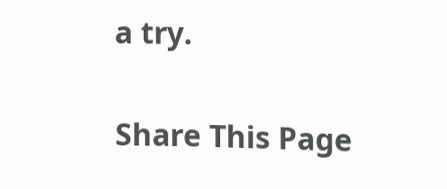a try.

Share This Page